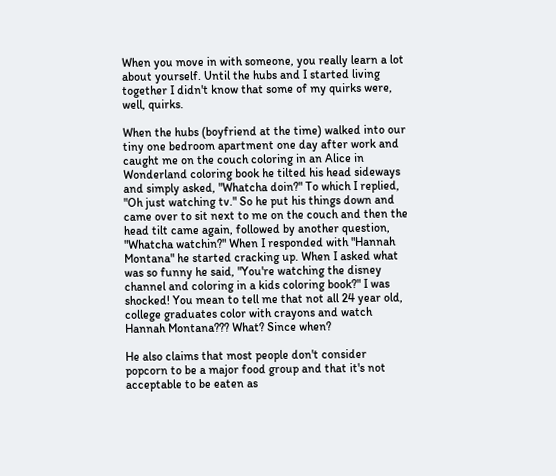When you move in with someone, you really learn a lot about yourself. Until the hubs and I started living together I didn't know that some of my quirks were, well, quirks.

When the hubs (boyfriend at the time) walked into our tiny one bedroom apartment one day after work and caught me on the couch coloring in an Alice in Wonderland coloring book he tilted his head sideways and simply asked, "Whatcha doin?" To which I replied, "Oh just watching tv." So he put his things down and came over to sit next to me on the couch and then the head tilt came again, followed by another question, "Whatcha watchin?" When I responded with "Hannah Montana" he started cracking up. When I asked what was so funny he said, "You're watching the disney channel and coloring in a kids coloring book?" I was shocked! You mean to tell me that not all 24 year old, college graduates color with crayons and watch Hannah Montana??? What? Since when?

He also claims that most people don't consider popcorn to be a major food group and that it's not acceptable to be eaten as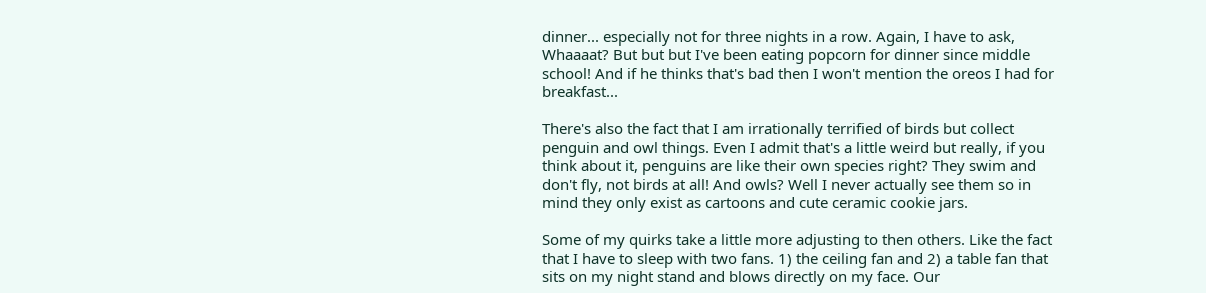dinner... especially not for three nights in a row. Again, I have to ask, Whaaaat? But but but I've been eating popcorn for dinner since middle school! And if he thinks that's bad then I won't mention the oreos I had for breakfast...

There's also the fact that I am irrationally terrified of birds but collect penguin and owl things. Even I admit that's a little weird but really, if you think about it, penguins are like their own species right? They swim and don't fly, not birds at all! And owls? Well I never actually see them so in mind they only exist as cartoons and cute ceramic cookie jars.

Some of my quirks take a little more adjusting to then others. Like the fact that I have to sleep with two fans. 1) the ceiling fan and 2) a table fan that sits on my night stand and blows directly on my face. Our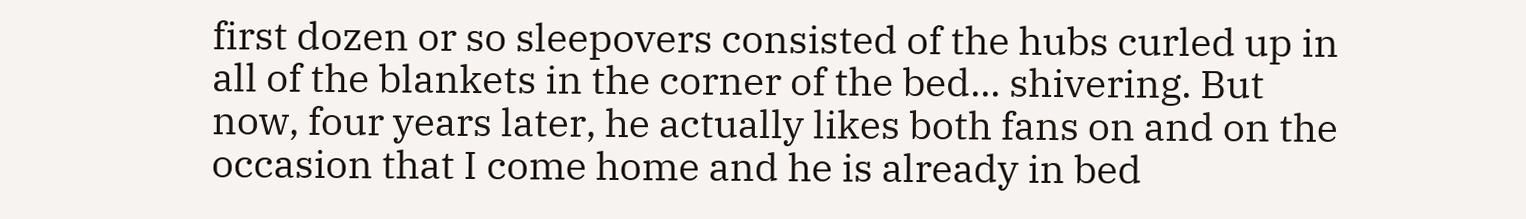first dozen or so sleepovers consisted of the hubs curled up in all of the blankets in the corner of the bed... shivering. But now, four years later, he actually likes both fans on and on the occasion that I come home and he is already in bed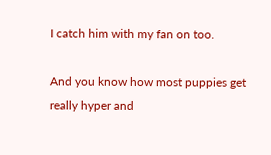I catch him with my fan on too.

And you know how most puppies get really hyper and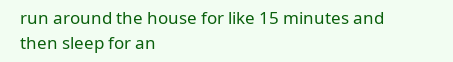run around the house for like 15 minutes and then sleep for an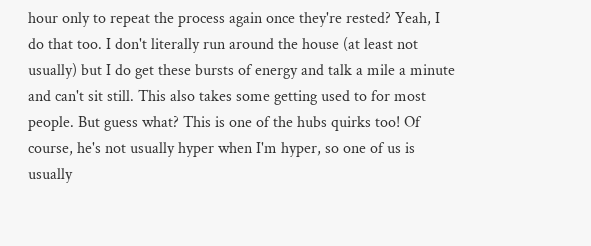hour only to repeat the process again once they're rested? Yeah, I do that too. I don't literally run around the house (at least not usually) but I do get these bursts of energy and talk a mile a minute and can't sit still. This also takes some getting used to for most people. But guess what? This is one of the hubs quirks too! Of course, he's not usually hyper when I'm hyper, so one of us is usually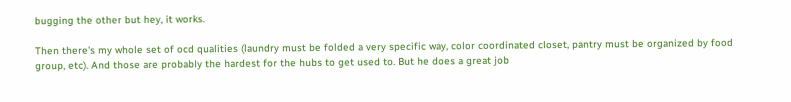bugging the other but hey, it works.

Then there's my whole set of ocd qualities (laundry must be folded a very specific way, color coordinated closet, pantry must be organized by food group, etc). And those are probably the hardest for the hubs to get used to. But he does a great job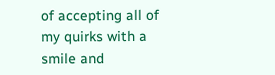of accepting all of my quirks with a smile and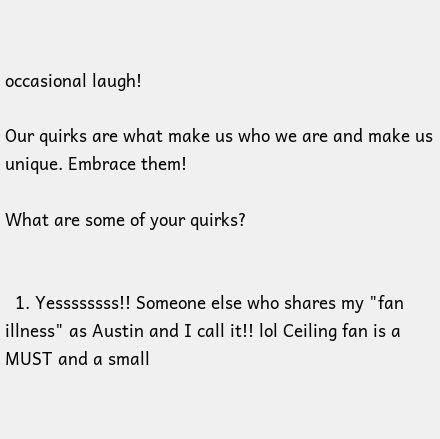occasional laugh!

Our quirks are what make us who we are and make us unique. Embrace them!

What are some of your quirks?


  1. Yessssssss!! Someone else who shares my "fan illness" as Austin and I call it!! lol Ceiling fan is a MUST and a small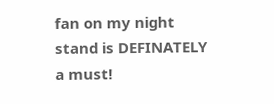fan on my night stand is DEFINATELY a must!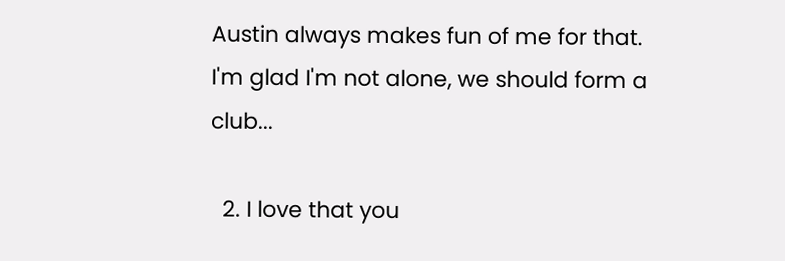Austin always makes fun of me for that. I'm glad I'm not alone, we should form a club...

  2. I love that you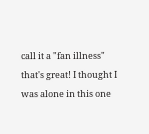call it a "fan illness" that's great! I thought I was alone in this one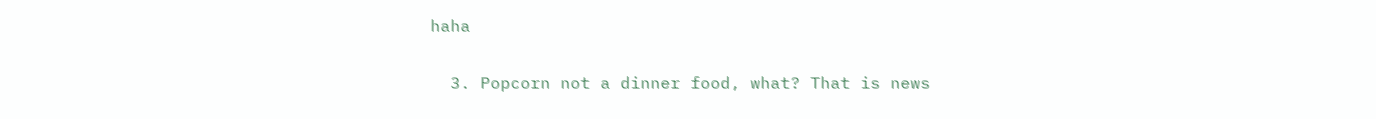haha

  3. Popcorn not a dinner food, what? That is news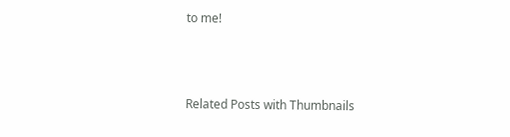to me!



Related Posts with Thumbnails